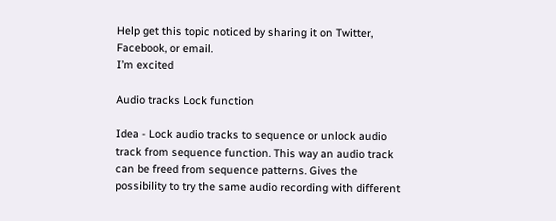Help get this topic noticed by sharing it on Twitter, Facebook, or email.
I’m excited

Audio tracks Lock function

Idea - Lock audio tracks to sequence or unlock audio track from sequence function. This way an audio track can be freed from sequence patterns. Gives the possibility to try the same audio recording with different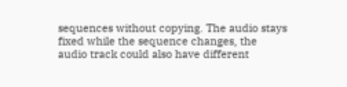sequences without copying. The audio stays fixed while the sequence changes, the audio track could also have different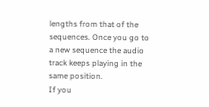lengths from that of the sequences. Once you go to a new sequence the audio track keeps playing in the same position.
If you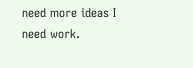need more ideas I need work.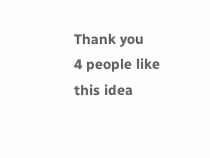Thank you
4 people like
this idea